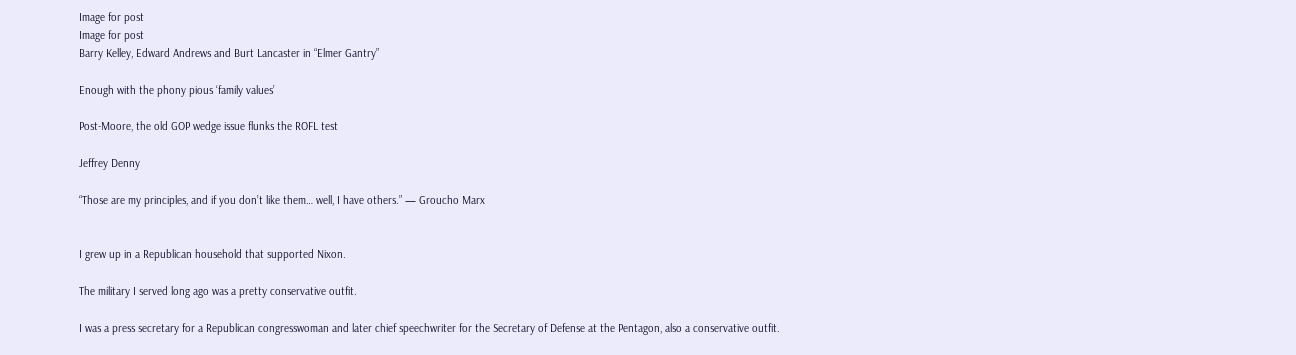Image for post
Image for post
Barry Kelley, Edward Andrews and Burt Lancaster in “Elmer Gantry”

Enough with the phony pious ‘family values’

Post-Moore, the old GOP wedge issue flunks the ROFL test

Jeffrey Denny

“Those are my principles, and if you don’t like them… well, I have others.” — Groucho Marx


I grew up in a Republican household that supported Nixon.

The military I served long ago was a pretty conservative outfit.

I was a press secretary for a Republican congresswoman and later chief speechwriter for the Secretary of Defense at the Pentagon, also a conservative outfit.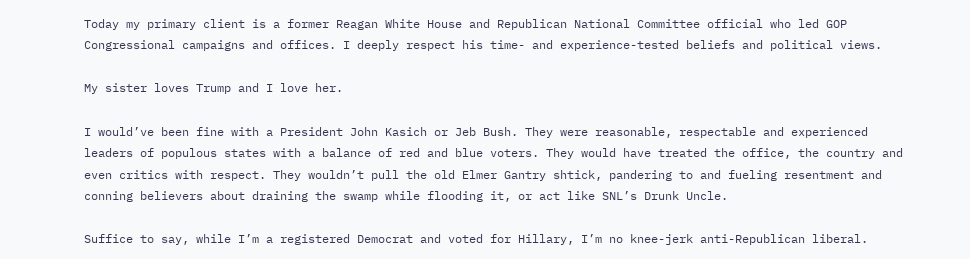Today my primary client is a former Reagan White House and Republican National Committee official who led GOP Congressional campaigns and offices. I deeply respect his time- and experience-tested beliefs and political views.

My sister loves Trump and I love her.

I would’ve been fine with a President John Kasich or Jeb Bush. They were reasonable, respectable and experienced leaders of populous states with a balance of red and blue voters. They would have treated the office, the country and even critics with respect. They wouldn’t pull the old Elmer Gantry shtick, pandering to and fueling resentment and conning believers about draining the swamp while flooding it, or act like SNL’s Drunk Uncle.

Suffice to say, while I’m a registered Democrat and voted for Hillary, I’m no knee-jerk anti-Republican liberal.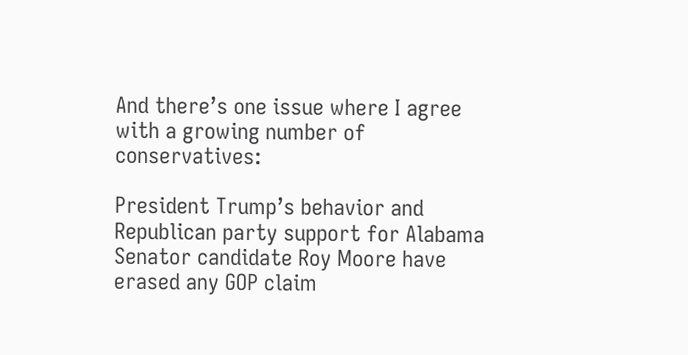And there’s one issue where I agree with a growing number of conservatives:

President Trump’s behavior and Republican party support for Alabama Senator candidate Roy Moore have erased any GOP claim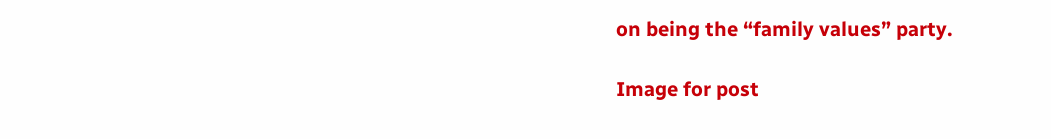on being the “family values” party.

Image for post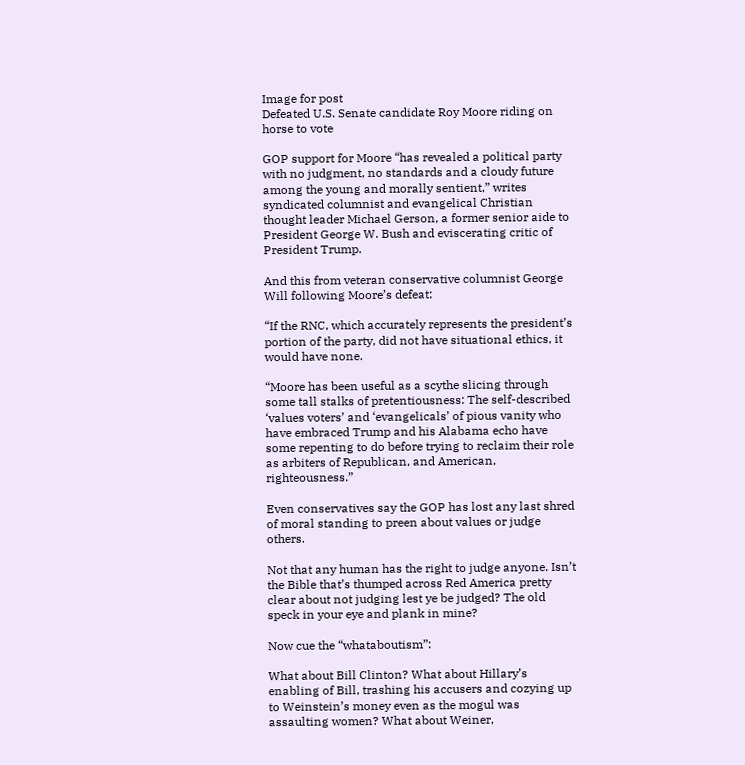Image for post
Defeated U.S. Senate candidate Roy Moore riding on horse to vote

GOP support for Moore “has revealed a political party with no judgment, no standards and a cloudy future among the young and morally sentient,” writes syndicated columnist and evangelical Christian thought leader Michael Gerson, a former senior aide to President George W. Bush and eviscerating critic of President Trump.

And this from veteran conservative columnist George Will following Moore’s defeat:

“If the RNC, which accurately represents the president’s portion of the party, did not have situational ethics, it would have none.

“Moore has been useful as a scythe slicing through some tall stalks of pretentiousness: The self-described ‘values voters’ and ‘evangelicals’ of pious vanity who have embraced Trump and his Alabama echo have some repenting to do before trying to reclaim their role as arbiters of Republican, and American, righteousness.”

Even conservatives say the GOP has lost any last shred of moral standing to preen about values or judge others.

Not that any human has the right to judge anyone. Isn’t the Bible that’s thumped across Red America pretty clear about not judging lest ye be judged? The old speck in your eye and plank in mine?

Now cue the “whataboutism”:

What about Bill Clinton? What about Hillary’s enabling of Bill, trashing his accusers and cozying up to Weinstein’s money even as the mogul was assaulting women? What about Weiner,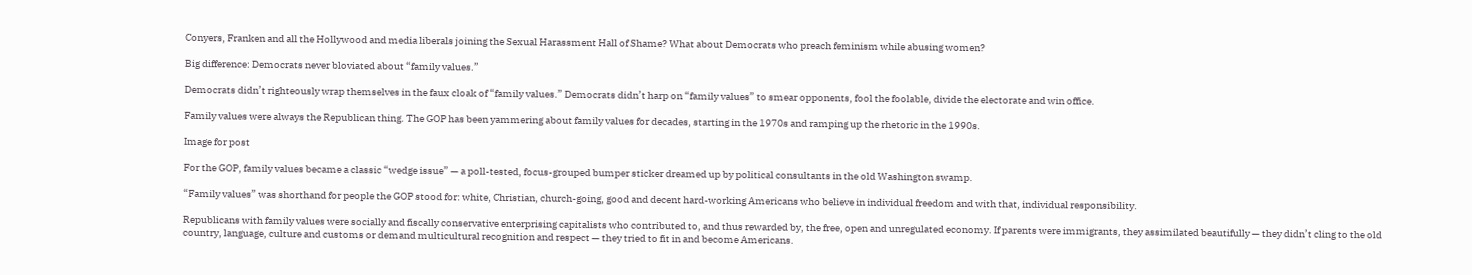Conyers, Franken and all the Hollywood and media liberals joining the Sexual Harassment Hall of Shame? What about Democrats who preach feminism while abusing women?

Big difference: Democrats never bloviated about “family values.”

Democrats didn’t righteously wrap themselves in the faux cloak of “family values.” Democrats didn’t harp on “family values” to smear opponents, fool the foolable, divide the electorate and win office.

Family values were always the Republican thing. The GOP has been yammering about family values for decades, starting in the 1970s and ramping up the rhetoric in the 1990s.

Image for post

For the GOP, family values became a classic “wedge issue” — a poll-tested, focus-grouped bumper sticker dreamed up by political consultants in the old Washington swamp.

“Family values” was shorthand for people the GOP stood for: white, Christian, church-going, good and decent hard-working Americans who believe in individual freedom and with that, individual responsibility.

Republicans with family values were socially and fiscally conservative enterprising capitalists who contributed to, and thus rewarded by, the free, open and unregulated economy. If parents were immigrants, they assimilated beautifully — they didn’t cling to the old country, language, culture and customs or demand multicultural recognition and respect — they tried to fit in and become Americans.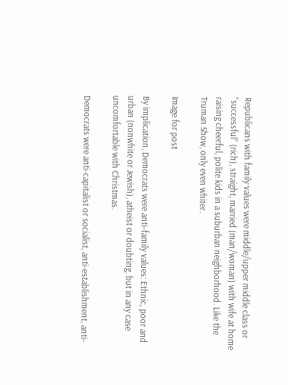Republicans with family values were middle/upper middle class or “successful” (rich), straight, married (man/woman) with wife at home raising cheerful, polite kids in a suburban neighborhood. Like the Truman Show, only even whiter.

Image for post

By implication, Democrats were anti-family values: Ethnic, poor and urban (nonwhite or Jewish), atheist or doubting, but in any case uncomfortable with Christmas.

Democrats were anti-capitalist or socialist, anti-establishment, anti-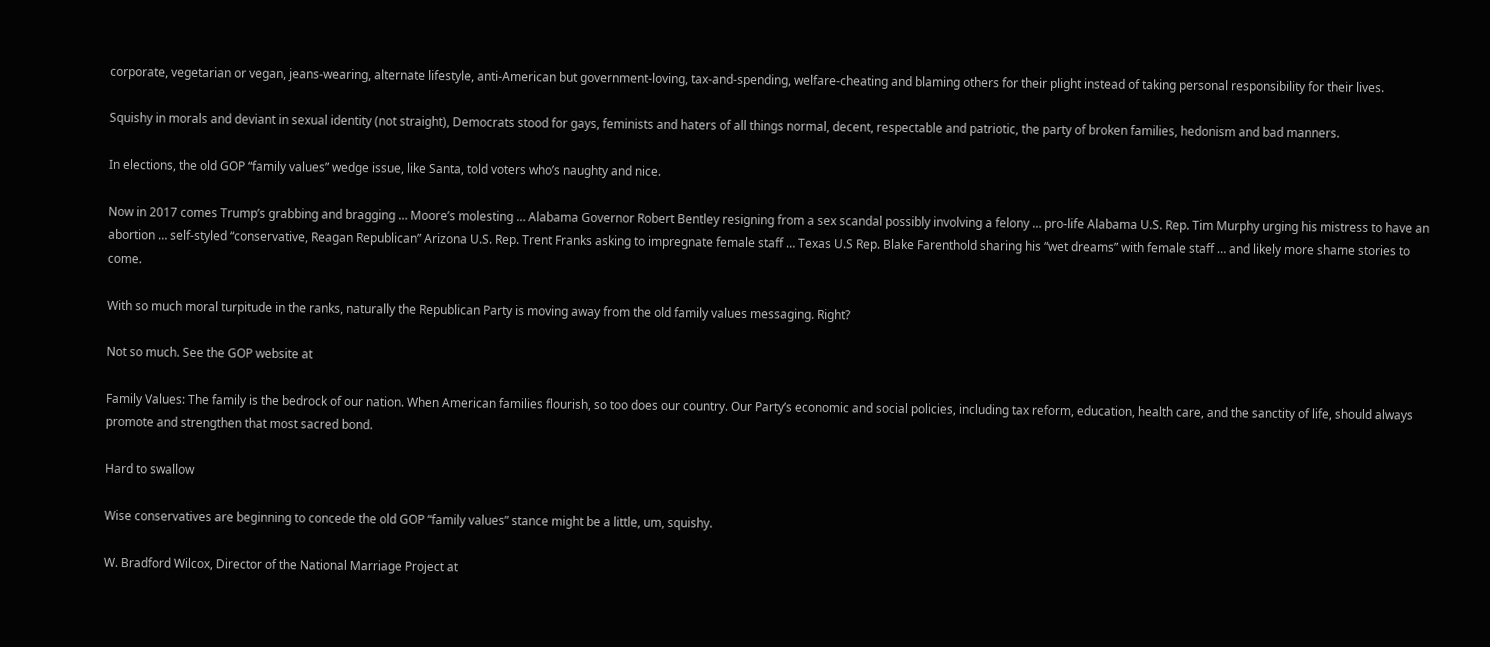corporate, vegetarian or vegan, jeans-wearing, alternate lifestyle, anti-American but government-loving, tax-and-spending, welfare-cheating and blaming others for their plight instead of taking personal responsibility for their lives.

Squishy in morals and deviant in sexual identity (not straight), Democrats stood for gays, feminists and haters of all things normal, decent, respectable and patriotic, the party of broken families, hedonism and bad manners.

In elections, the old GOP “family values” wedge issue, like Santa, told voters who’s naughty and nice.

Now in 2017 comes Trump’s grabbing and bragging … Moore’s molesting … Alabama Governor Robert Bentley resigning from a sex scandal possibly involving a felony … pro-life Alabama U.S. Rep. Tim Murphy urging his mistress to have an abortion … self-styled “conservative, Reagan Republican” Arizona U.S. Rep. Trent Franks asking to impregnate female staff … Texas U.S Rep. Blake Farenthold sharing his “wet dreams” with female staff … and likely more shame stories to come.

With so much moral turpitude in the ranks, naturally the Republican Party is moving away from the old family values messaging. Right?

Not so much. See the GOP website at

Family Values: The family is the bedrock of our nation. When American families flourish, so too does our country. Our Party’s economic and social policies, including tax reform, education, health care, and the sanctity of life, should always promote and strengthen that most sacred bond.

Hard to swallow

Wise conservatives are beginning to concede the old GOP “family values” stance might be a little, um, squishy.

W. Bradford Wilcox, Director of the National Marriage Project at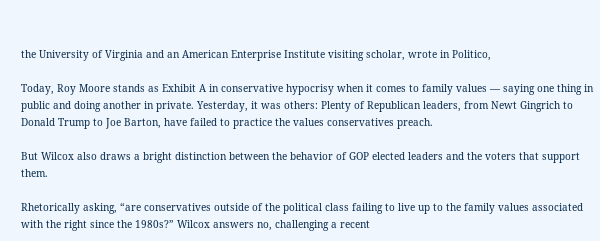the University of Virginia and an American Enterprise Institute visiting scholar, wrote in Politico,

Today, Roy Moore stands as Exhibit A in conservative hypocrisy when it comes to family values — saying one thing in public and doing another in private. Yesterday, it was others: Plenty of Republican leaders, from Newt Gingrich to Donald Trump to Joe Barton, have failed to practice the values conservatives preach.

But Wilcox also draws a bright distinction between the behavior of GOP elected leaders and the voters that support them.

Rhetorically asking, “are conservatives outside of the political class failing to live up to the family values associated with the right since the 1980s?” Wilcox answers no, challenging a recent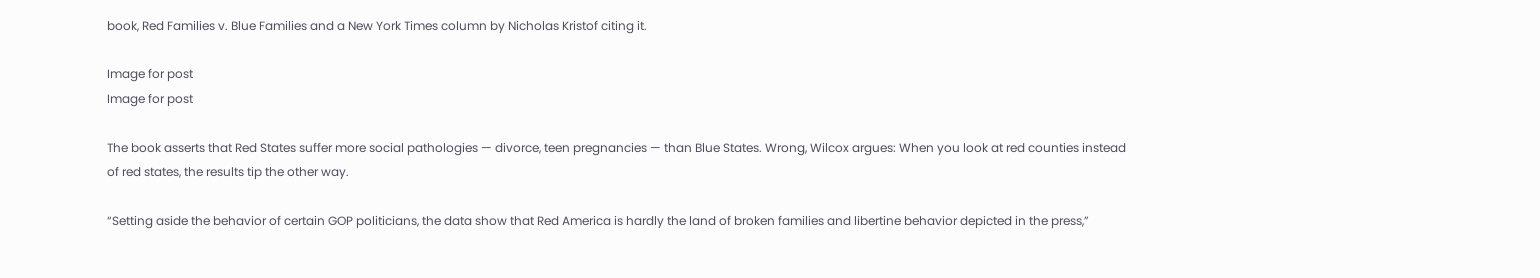book, Red Families v. Blue Families and a New York Times column by Nicholas Kristof citing it.

Image for post
Image for post

The book asserts that Red States suffer more social pathologies — divorce, teen pregnancies — than Blue States. Wrong, Wilcox argues: When you look at red counties instead of red states, the results tip the other way.

“Setting aside the behavior of certain GOP politicians, the data show that Red America is hardly the land of broken families and libertine behavior depicted in the press,”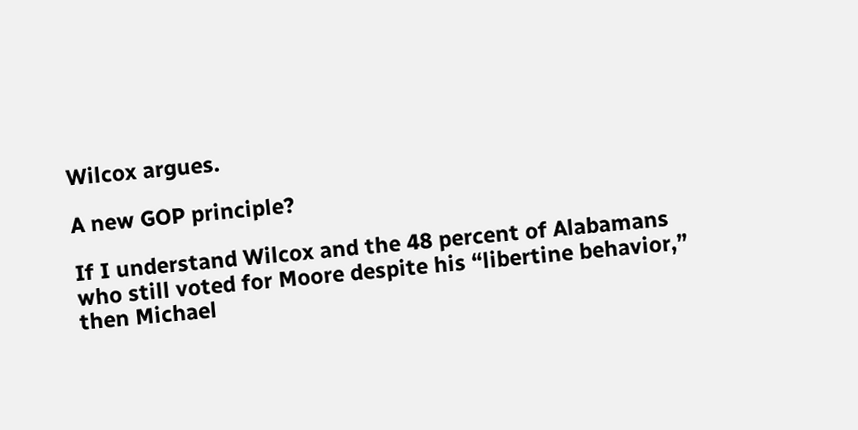Wilcox argues.

A new GOP principle?

If I understand Wilcox and the 48 percent of Alabamans who still voted for Moore despite his “libertine behavior,” then Michael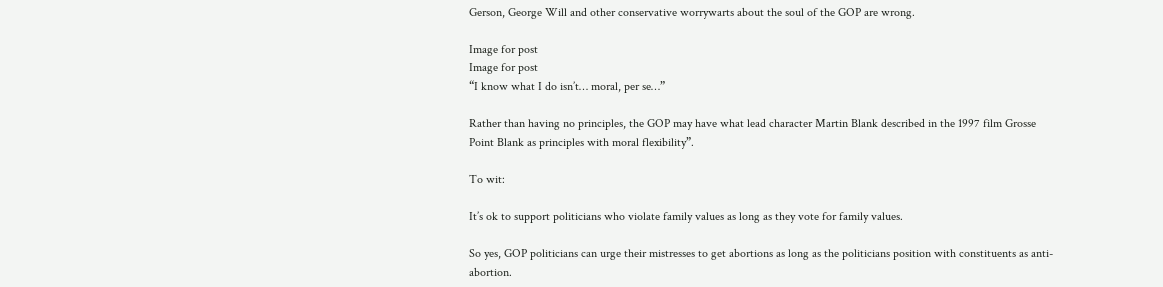Gerson, George Will and other conservative worrywarts about the soul of the GOP are wrong.

Image for post
Image for post
“I know what I do isn’t… moral, per se…”

Rather than having no principles, the GOP may have what lead character Martin Blank described in the 1997 film Grosse Point Blank as principles with moral flexibility”.

To wit:

It’s ok to support politicians who violate family values as long as they vote for family values.

So yes, GOP politicians can urge their mistresses to get abortions as long as the politicians position with constituents as anti-abortion.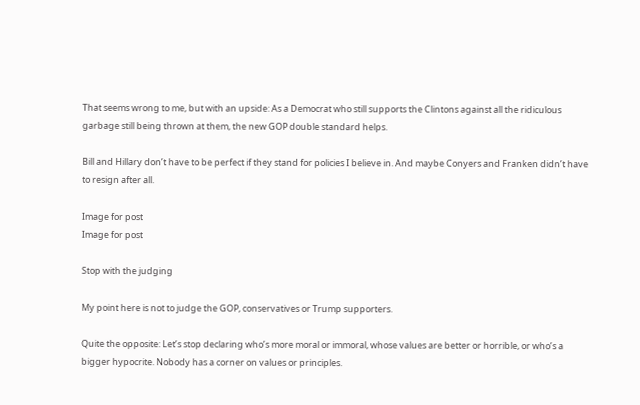That seems wrong to me, but with an upside: As a Democrat who still supports the Clintons against all the ridiculous garbage still being thrown at them, the new GOP double standard helps.

Bill and Hillary don’t have to be perfect if they stand for policies I believe in. And maybe Conyers and Franken didn’t have to resign after all.

Image for post
Image for post

Stop with the judging

My point here is not to judge the GOP, conservatives or Trump supporters.

Quite the opposite: Let’s stop declaring who’s more moral or immoral, whose values are better or horrible, or who’s a bigger hypocrite. Nobody has a corner on values or principles.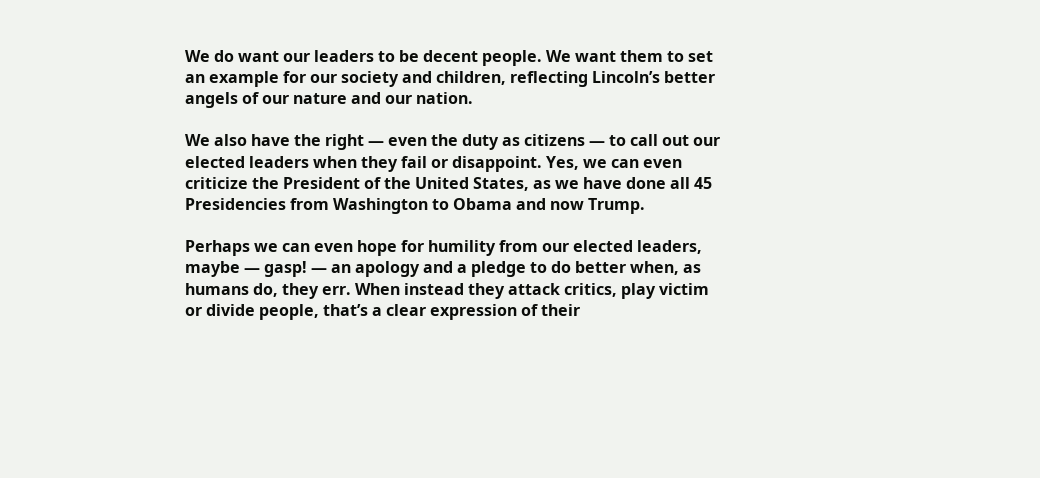We do want our leaders to be decent people. We want them to set an example for our society and children, reflecting Lincoln’s better angels of our nature and our nation.

We also have the right — even the duty as citizens — to call out our elected leaders when they fail or disappoint. Yes, we can even criticize the President of the United States, as we have done all 45 Presidencies from Washington to Obama and now Trump.

Perhaps we can even hope for humility from our elected leaders, maybe — gasp! — an apology and a pledge to do better when, as humans do, they err. When instead they attack critics, play victim or divide people, that’s a clear expression of their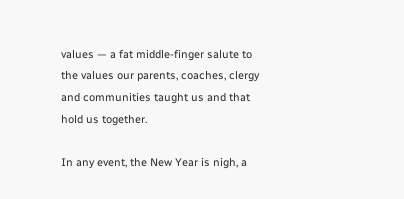values — a fat middle-finger salute to the values our parents, coaches, clergy and communities taught us and that hold us together.

In any event, the New Year is nigh, a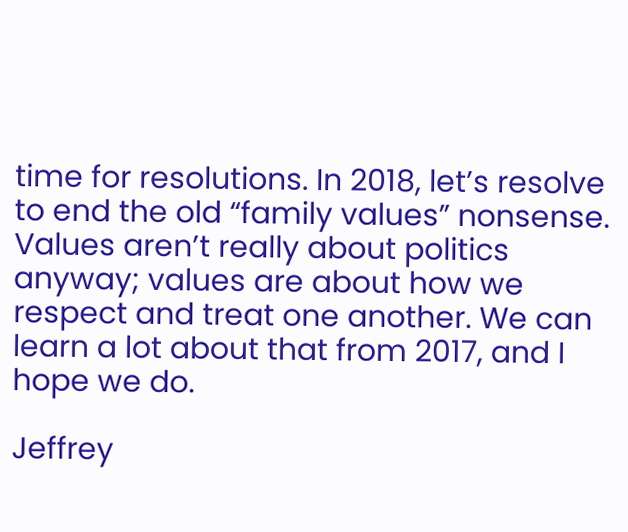time for resolutions. In 2018, let’s resolve to end the old “family values” nonsense. Values aren’t really about politics anyway; values are about how we respect and treat one another. We can learn a lot about that from 2017, and I hope we do.

Jeffrey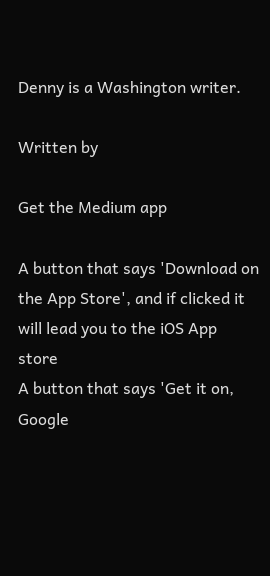Denny is a Washington writer.

Written by

Get the Medium app

A button that says 'Download on the App Store', and if clicked it will lead you to the iOS App store
A button that says 'Get it on, Google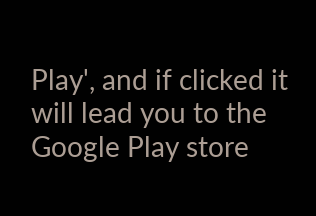Play', and if clicked it will lead you to the Google Play store